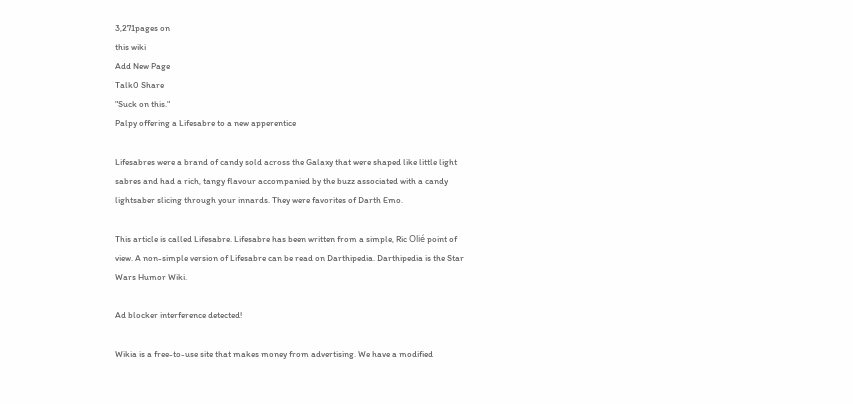3,271pages on
this wiki
Add New Page
Talk0 Share
"Suck on this."
Palpy offering a Lifesabre to a new apperentice

Lifesabres were a brand of candy sold across the Galaxy that were shaped like little light sabres and had a rich, tangy flavour accompanied by the buzz associated with a candy lightsaber slicing through your innards. They were favorites of Darth Emo.

This article is called Lifesabre. Lifesabre has been written from a simple, Ric Olié point of view. A non-simple version of Lifesabre can be read on Darthipedia. Darthipedia is the Star Wars Humor Wiki.

Ad blocker interference detected!

Wikia is a free-to-use site that makes money from advertising. We have a modified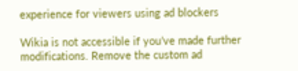experience for viewers using ad blockers

Wikia is not accessible if you’ve made further modifications. Remove the custom ad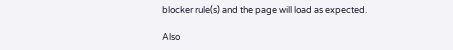blocker rule(s) and the page will load as expected.

Also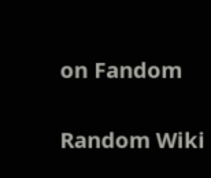on Fandom

Random Wiki